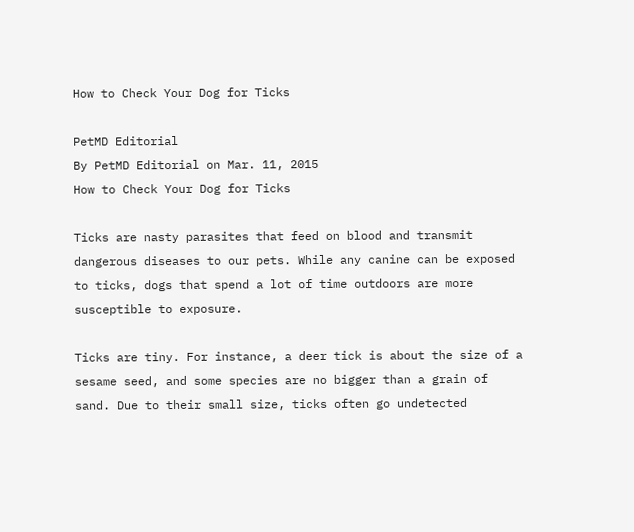How to Check Your Dog for Ticks

PetMD Editorial
By PetMD Editorial on Mar. 11, 2015
How to Check Your Dog for Ticks

Ticks are nasty parasites that feed on blood and transmit dangerous diseases to our pets. While any canine can be exposed to ticks, dogs that spend a lot of time outdoors are more susceptible to exposure.

Ticks are tiny. For instance, a deer tick is about the size of a sesame seed, and some species are no bigger than a grain of sand. Due to their small size, ticks often go undetected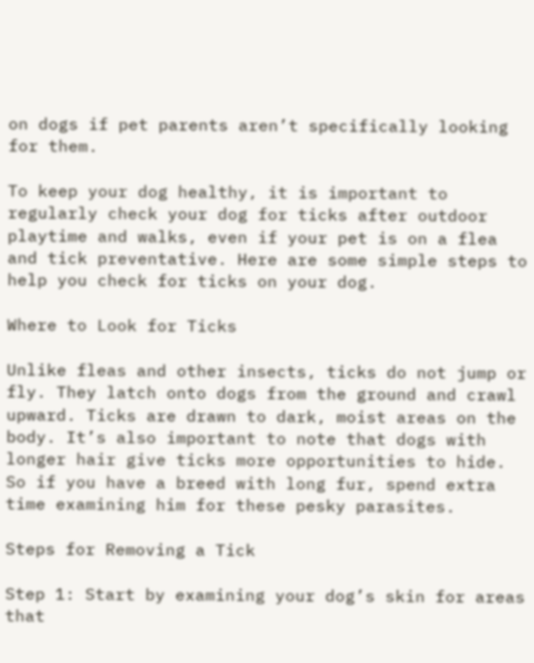on dogs if pet parents aren’t specifically looking for them.

To keep your dog healthy, it is important to regularly check your dog for ticks after outdoor playtime and walks, even if your pet is on a flea and tick preventative. Here are some simple steps to help you check for ticks on your dog.

Where to Look for Ticks

Unlike fleas and other insects, ticks do not jump or fly. They latch onto dogs from the ground and crawl upward. Ticks are drawn to dark, moist areas on the body. It’s also important to note that dogs with longer hair give ticks more opportunities to hide. So if you have a breed with long fur, spend extra time examining him for these pesky parasites.

Steps for Removing a Tick

Step 1: Start by examining your dog’s skin for areas that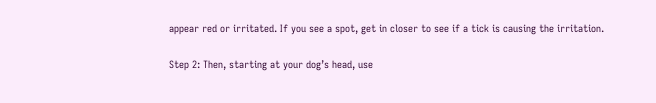appear red or irritated. If you see a spot, get in closer to see if a tick is causing the irritation.

Step 2: Then, starting at your dog’s head, use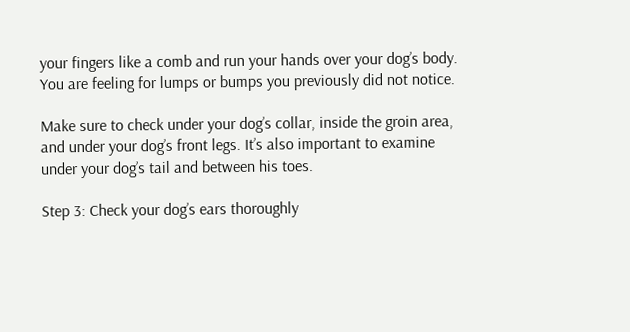your fingers like a comb and run your hands over your dog’s body. You are feeling for lumps or bumps you previously did not notice.

Make sure to check under your dog’s collar, inside the groin area, and under your dog’s front legs. It’s also important to examine under your dog’s tail and between his toes.

Step 3: Check your dog’s ears thoroughly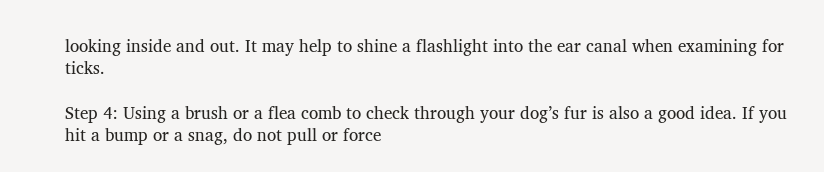looking inside and out. It may help to shine a flashlight into the ear canal when examining for ticks.

Step 4: Using a brush or a flea comb to check through your dog’s fur is also a good idea. If you hit a bump or a snag, do not pull or force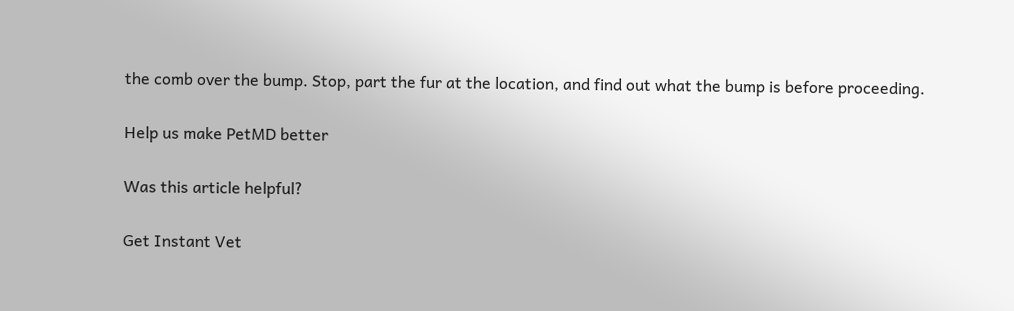the comb over the bump. Stop, part the fur at the location, and find out what the bump is before proceeding.

Help us make PetMD better

Was this article helpful?

Get Instant Vet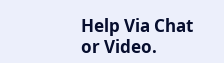Help Via Chat or Video.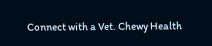Connect with a Vet. Chewy Health